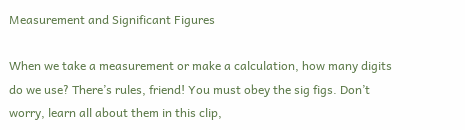Measurement and Significant Figures

When we take a measurement or make a calculation, how many digits do we use? There’s rules, friend! You must obey the sig figs. Don’t worry, learn all about them in this clip,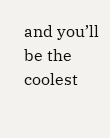and you’ll be the coolest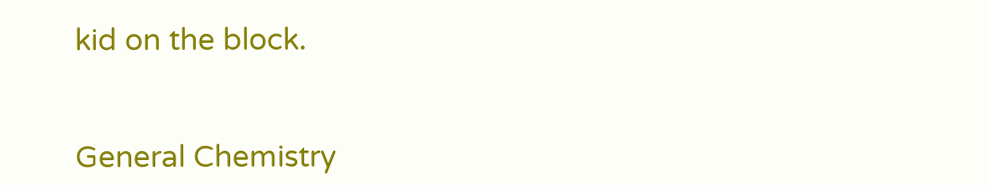kid on the block.


General Chemistry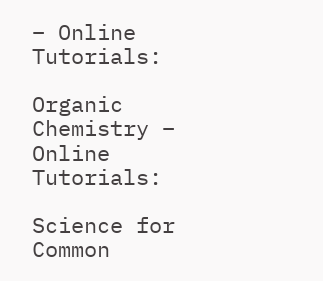– Online Tutorials:

Organic Chemistry – Online Tutorials:

Science for Common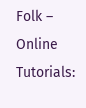Folk – Online Tutorials: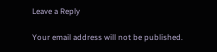Leave a Reply

Your email address will not be published.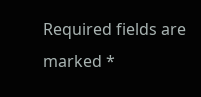Required fields are marked *